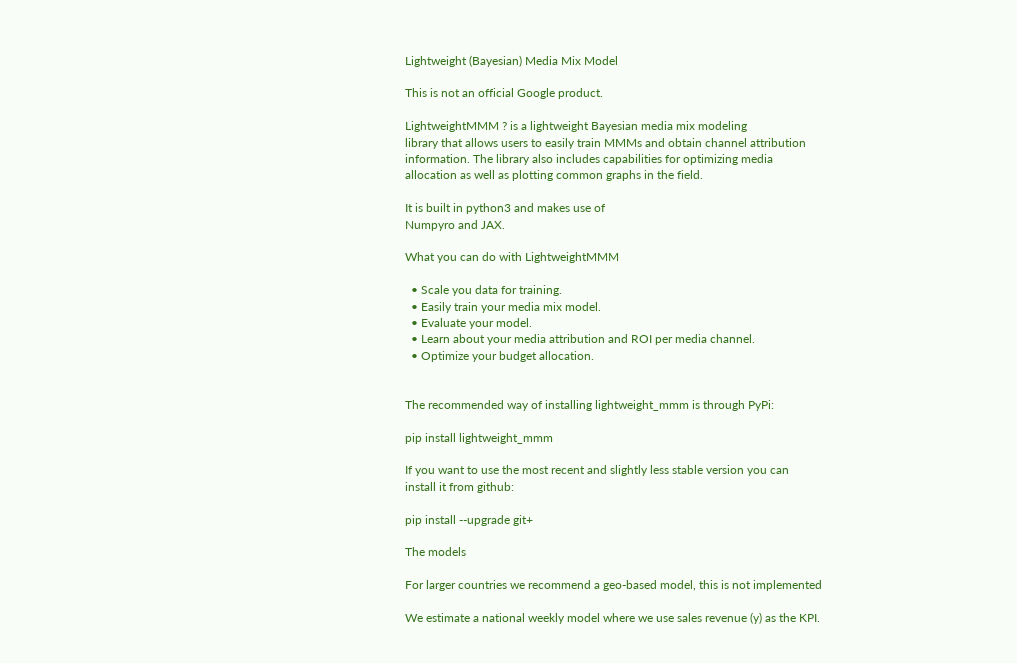Lightweight (Bayesian) Media Mix Model

This is not an official Google product.

LightweightMMM ? is a lightweight Bayesian media mix modeling
library that allows users to easily train MMMs and obtain channel attribution
information. The library also includes capabilities for optimizing media
allocation as well as plotting common graphs in the field.

It is built in python3 and makes use of
Numpyro and JAX.

What you can do with LightweightMMM

  • Scale you data for training.
  • Easily train your media mix model.
  • Evaluate your model.
  • Learn about your media attribution and ROI per media channel.
  • Optimize your budget allocation.


The recommended way of installing lightweight_mmm is through PyPi:

pip install lightweight_mmm

If you want to use the most recent and slightly less stable version you can
install it from github:

pip install --upgrade git+

The models

For larger countries we recommend a geo-based model, this is not implemented

We estimate a national weekly model where we use sales revenue (y) as the KPI.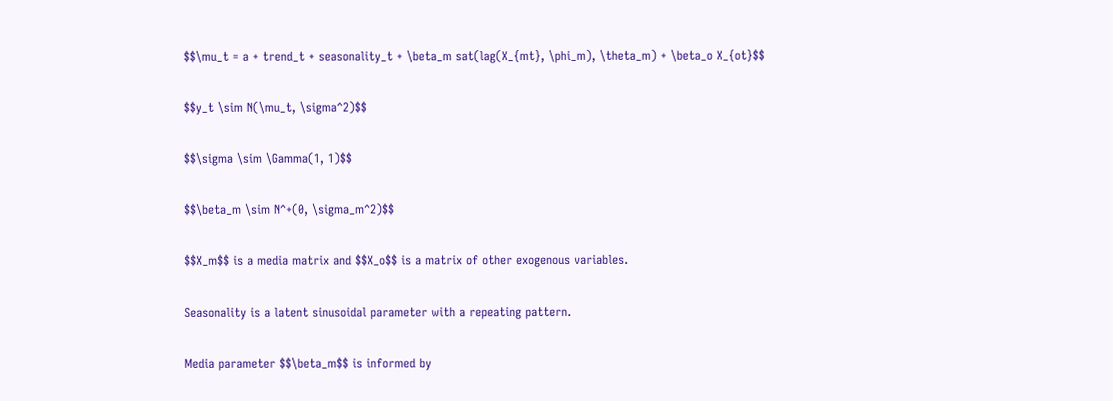$$\mu_t = a + trend_t + seasonality_t + \beta_m sat(lag(X_{mt}, \phi_m), \theta_m) + \beta_o X_{ot}$$

$$y_t \sim N(\mu_t, \sigma^2)$$

$$\sigma \sim \Gamma(1, 1)$$

$$\beta_m \sim N^+(0, \sigma_m^2)$$

$$X_m$$ is a media matrix and $$X_o$$ is a matrix of other exogenous variables.

Seasonality is a latent sinusoidal parameter with a repeating pattern.

Media parameter $$\beta_m$$ is informed by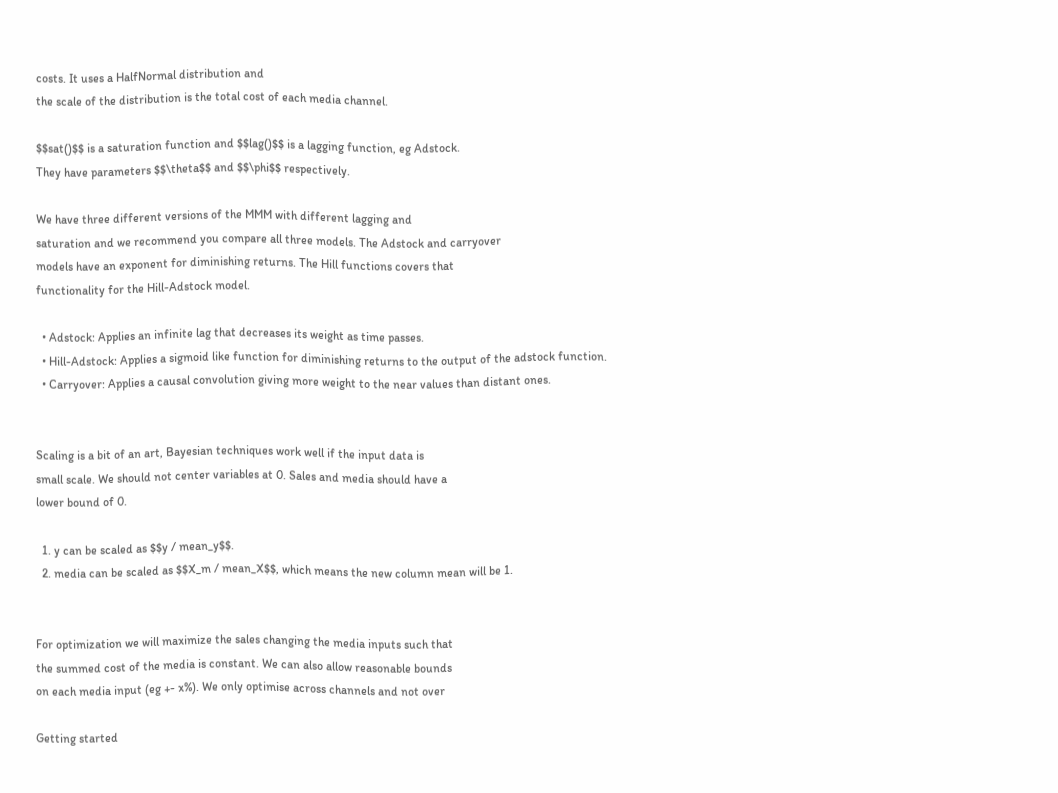costs. It uses a HalfNormal distribution and
the scale of the distribution is the total cost of each media channel.

$$sat()$$ is a saturation function and $$lag()$$ is a lagging function, eg Adstock.
They have parameters $$\theta$$ and $$\phi$$ respectively.

We have three different versions of the MMM with different lagging and
saturation and we recommend you compare all three models. The Adstock and carryover
models have an exponent for diminishing returns. The Hill functions covers that
functionality for the Hill-Adstock model.

  • Adstock: Applies an infinite lag that decreases its weight as time passes.
  • Hill-Adstock: Applies a sigmoid like function for diminishing returns to the output of the adstock function.
  • Carryover: Applies a causal convolution giving more weight to the near values than distant ones.


Scaling is a bit of an art, Bayesian techniques work well if the input data is
small scale. We should not center variables at 0. Sales and media should have a
lower bound of 0.

  1. y can be scaled as $$y / mean_y$$.
  2. media can be scaled as $$X_m / mean_X$$, which means the new column mean will be 1.


For optimization we will maximize the sales changing the media inputs such that
the summed cost of the media is constant. We can also allow reasonable bounds
on each media input (eg +- x%). We only optimise across channels and not over

Getting started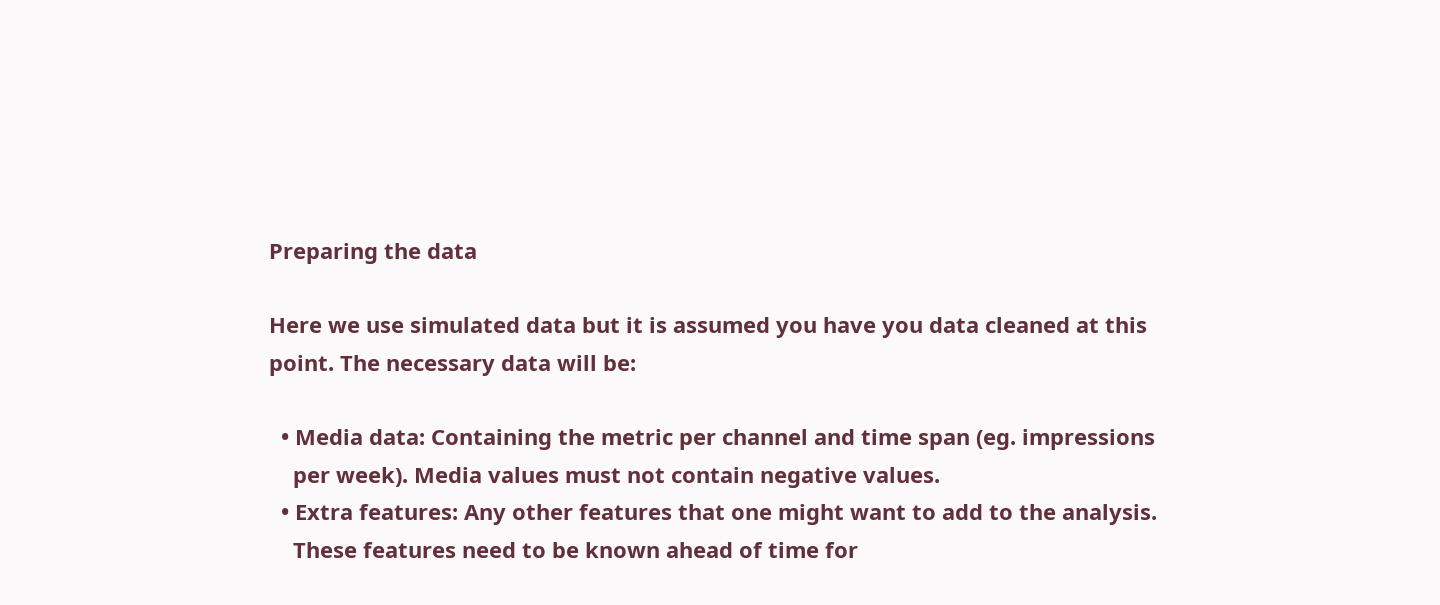Preparing the data

Here we use simulated data but it is assumed you have you data cleaned at this
point. The necessary data will be:

  • Media data: Containing the metric per channel and time span (eg. impressions
    per week). Media values must not contain negative values.
  • Extra features: Any other features that one might want to add to the analysis.
    These features need to be known ahead of time for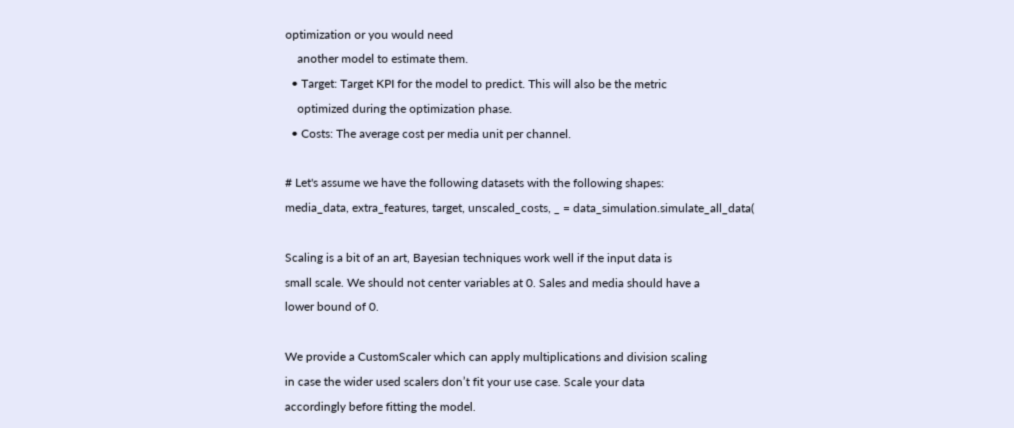optimization or you would need
    another model to estimate them.
  • Target: Target KPI for the model to predict. This will also be the metric
    optimized during the optimization phase.
  • Costs: The average cost per media unit per channel.

# Let's assume we have the following datasets with the following shapes:
media_data, extra_features, target, unscaled_costs, _ = data_simulation.simulate_all_data(

Scaling is a bit of an art, Bayesian techniques work well if the input data is
small scale. We should not center variables at 0. Sales and media should have a
lower bound of 0.

We provide a CustomScaler which can apply multiplications and division scaling
in case the wider used scalers don’t fit your use case. Scale your data
accordingly before fitting the model.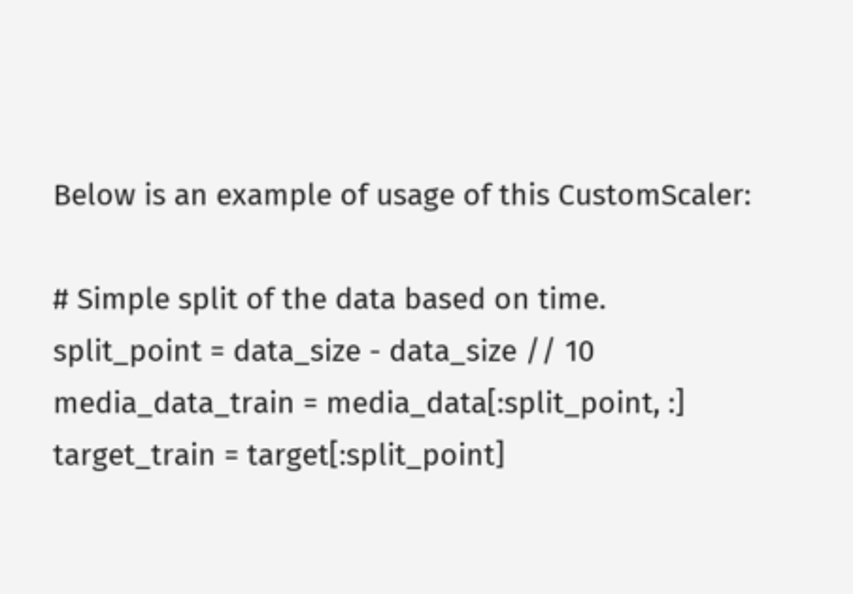Below is an example of usage of this CustomScaler:

# Simple split of the data based on time.
split_point = data_size - data_size // 10
media_data_train = media_data[:split_point, :]
target_train = target[:split_point]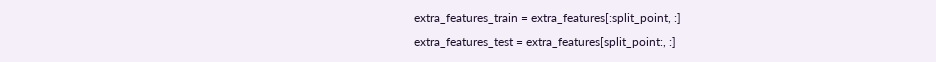extra_features_train = extra_features[:split_point, :]
extra_features_test = extra_features[split_point:, :]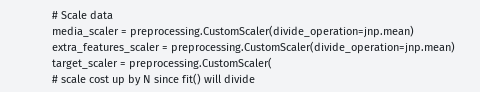# Scale data
media_scaler = preprocessing.CustomScaler(divide_operation=jnp.mean)
extra_features_scaler = preprocessing.CustomScaler(divide_operation=jnp.mean)
target_scaler = preprocessing.CustomScaler(
# scale cost up by N since fit() will divide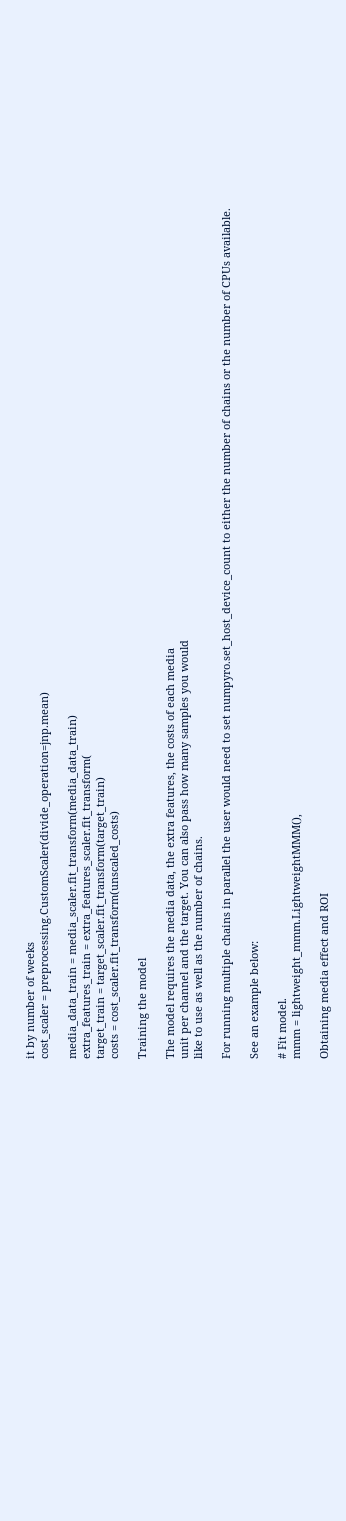it by number of weeks
cost_scaler = preprocessing.CustomScaler(divide_operation=jnp.mean)

media_data_train = media_scaler.fit_transform(media_data_train)
extra_features_train = extra_features_scaler.fit_transform(
target_train = target_scaler.fit_transform(target_train)
costs = cost_scaler.fit_transform(unscaled_costs)

Training the model

The model requires the media data, the extra features, the costs of each media
unit per channel and the target. You can also pass how many samples you would
like to use as well as the number of chains.

For running multiple chains in parallel the user would need to set numpyro.set_host_device_count to either the number of chains or the number of CPUs available.

See an example below:

# Fit model.
mmm = lightweight_mmm.LightweightMMM(),

Obtaining media effect and ROI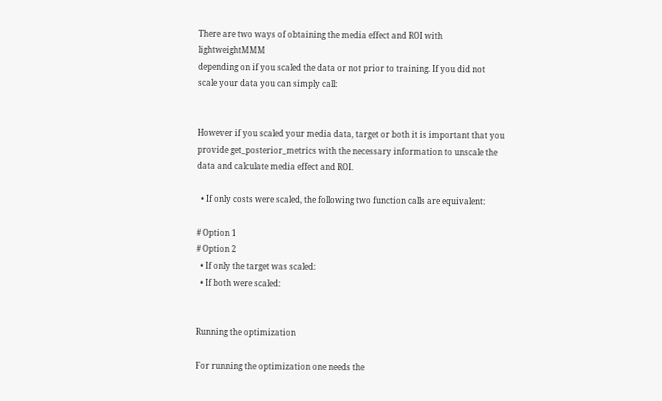There are two ways of obtaining the media effect and ROI with lightweightMMM
depending on if you scaled the data or not prior to training. If you did not
scale your data you can simply call:


However if you scaled your media data, target or both it is important that you
provide get_posterior_metrics with the necessary information to unscale the
data and calculate media effect and ROI.

  • If only costs were scaled, the following two function calls are equivalent:

# Option 1
# Option 2
  • If only the target was scaled:
  • If both were scaled:


Running the optimization

For running the optimization one needs the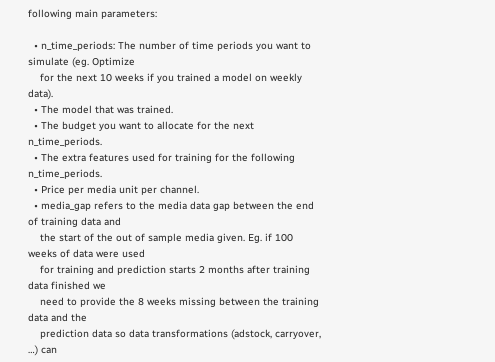following main parameters:

  • n_time_periods: The number of time periods you want to simulate (eg. Optimize
    for the next 10 weeks if you trained a model on weekly data).
  • The model that was trained.
  • The budget you want to allocate for the next n_time_periods.
  • The extra features used for training for the following n_time_periods.
  • Price per media unit per channel.
  • media_gap refers to the media data gap between the end of training data and
    the start of the out of sample media given. Eg. if 100 weeks of data were used
    for training and prediction starts 2 months after training data finished we
    need to provide the 8 weeks missing between the training data and the
    prediction data so data transformations (adstock, carryover, …) can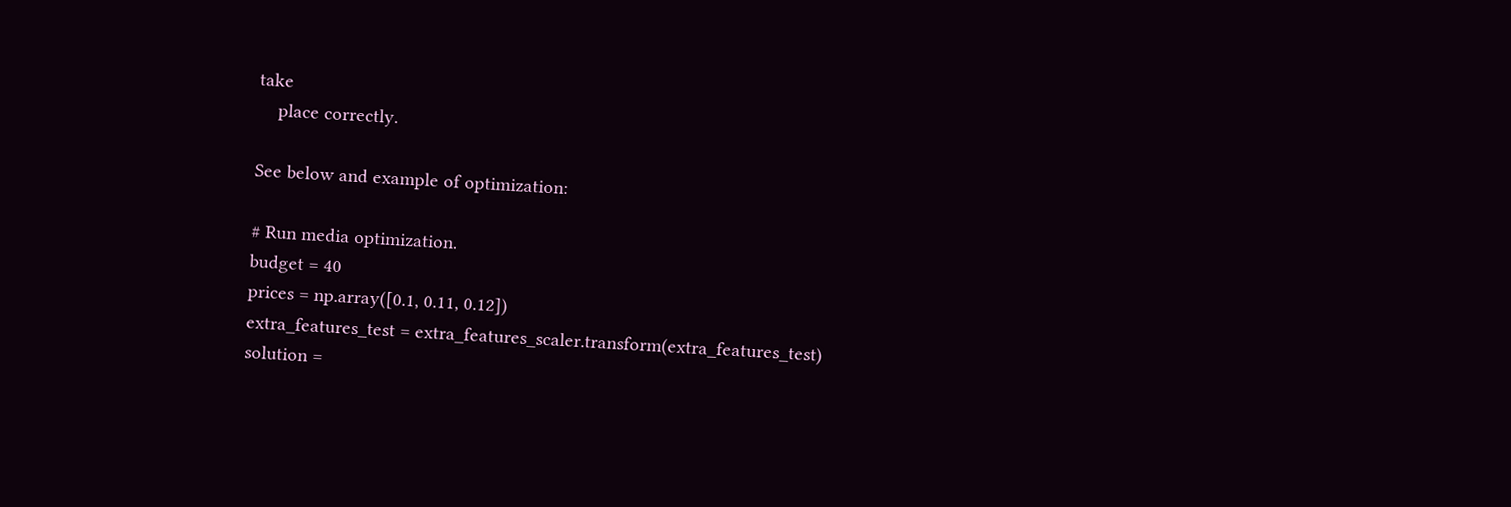take
    place correctly.

See below and example of optimization:

# Run media optimization.
budget = 40
prices = np.array([0.1, 0.11, 0.12])
extra_features_test = extra_features_scaler.transform(extra_features_test)
solution =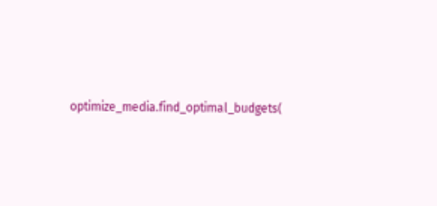optimize_media.find_optimal_budgets(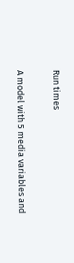Run times

A model with 5 media variables and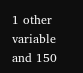1 other variable and 150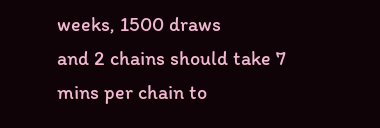weeks, 1500 draws
and 2 chains should take 7 mins per chain to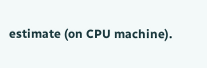estimate (on CPU machine).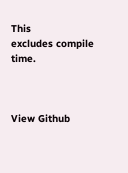This
excludes compile time.



View Github